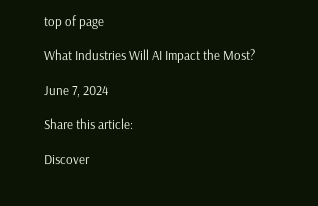top of page

What Industries Will AI Impact the Most?

June 7, 2024

Share this article:

Discover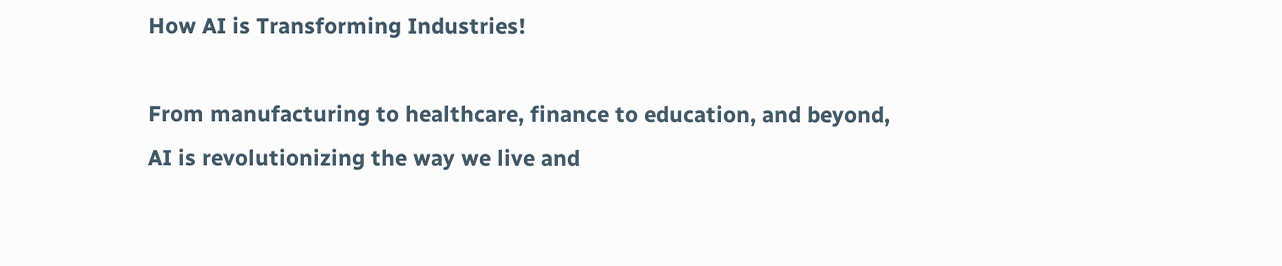How AI is Transforming Industries!

From manufacturing to healthcare, finance to education, and beyond, AI is revolutionizing the way we live and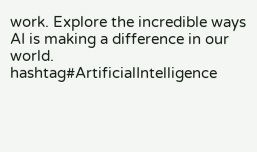work. Explore the incredible ways AI is making a difference in our world.  hashtag#ArtificialIntelligence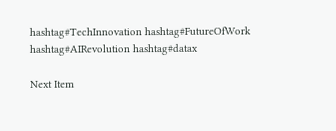hashtag#TechInnovation hashtag#FutureOfWork hashtag#AIRevolution hashtag#datax

Next Item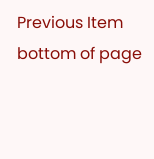Previous Item
bottom of page